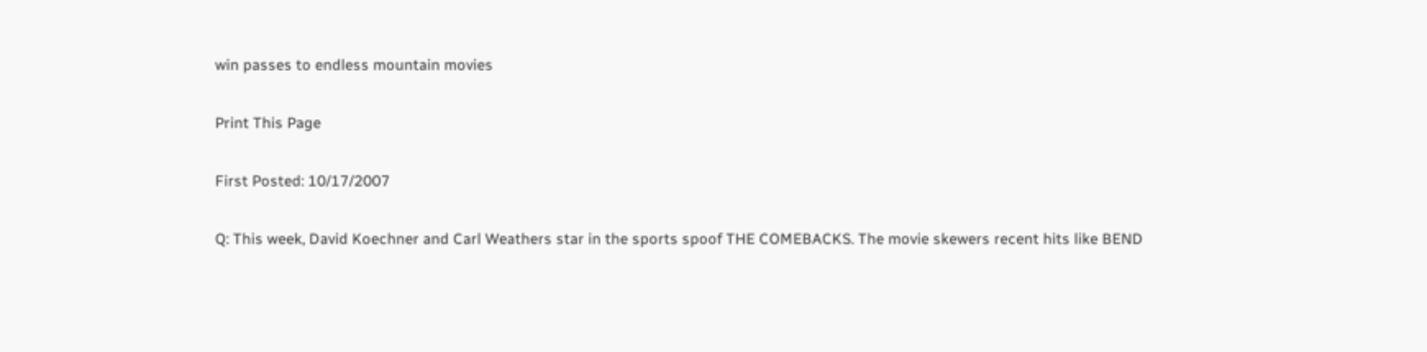win passes to endless mountain movies

Print This Page

First Posted: 10/17/2007

Q: This week, David Koechner and Carl Weathers star in the sports spoof THE COMEBACKS. The movie skewers recent hits like BEND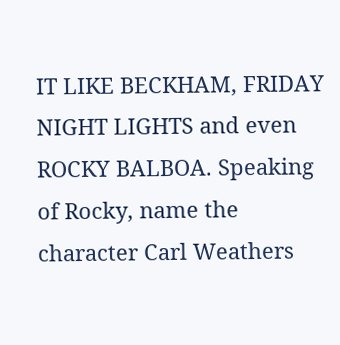IT LIKE BECKHAM, FRIDAY NIGHT LIGHTS and even ROCKY BALBOA. Speaking of Rocky, name the character Carl Weathers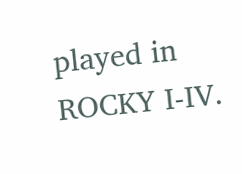played in ROCKY I-IV.